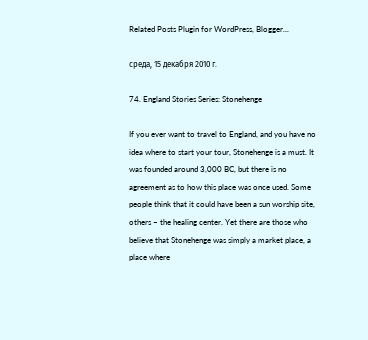Related Posts Plugin for WordPress, Blogger...

среда, 15 декабря 2010 г.

74. England Stories Series: Stonehenge

If you ever want to travel to England, and you have no idea where to start your tour, Stonehenge is a must. It was founded around 3,000 BC, but there is no agreement as to how this place was once used. Some people think that it could have been a sun worship site, others – the healing center. Yet there are those who believe that Stonehenge was simply a market place, a place where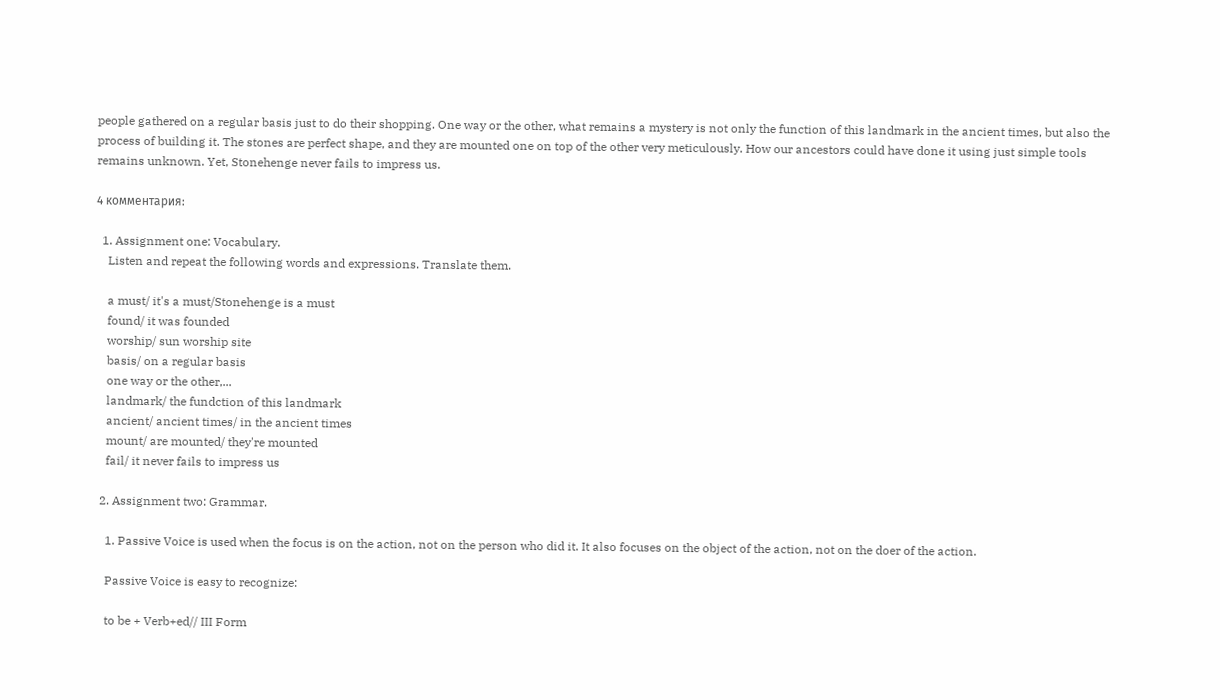people gathered on a regular basis just to do their shopping. One way or the other, what remains a mystery is not only the function of this landmark in the ancient times, but also the process of building it. The stones are perfect shape, and they are mounted one on top of the other very meticulously. How our ancestors could have done it using just simple tools remains unknown. Yet, Stonehenge never fails to impress us.

4 комментария:

  1. Assignment one: Vocabulary.
    Listen and repeat the following words and expressions. Translate them.

    a must/ it's a must/Stonehenge is a must
    found/ it was founded
    worship/ sun worship site
    basis/ on a regular basis
    one way or the other,...
    landmark/ the fundction of this landmark
    ancient/ ancient times/ in the ancient times
    mount/ are mounted/ they're mounted
    fail/ it never fails to impress us

  2. Assignment two: Grammar.

    1. Passive Voice is used when the focus is on the action, not on the person who did it. It also focuses on the object of the action, not on the doer of the action.

    Passive Voice is easy to recognize:

    to be + Verb+ed// III Form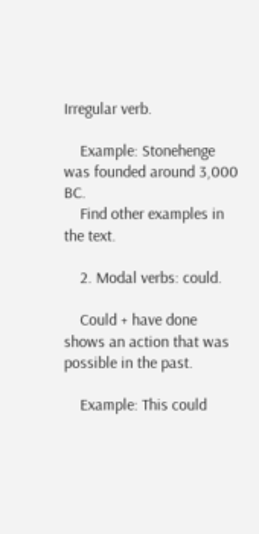Irregular verb.

    Example: Stonehenge was founded around 3,000 BC.
    Find other examples in the text.

    2. Modal verbs: could.

    Could + have done shows an action that was possible in the past.

    Example: This could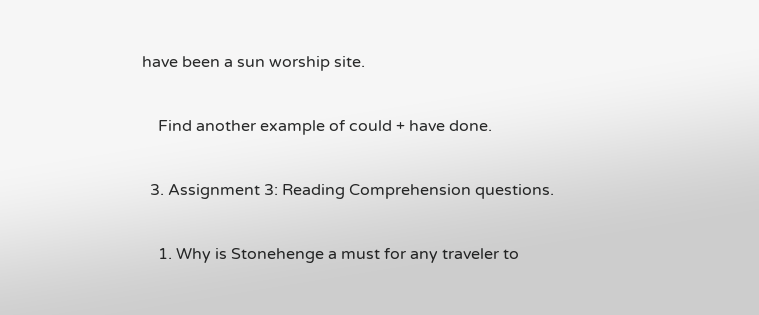have been a sun worship site.

    Find another example of could + have done.

  3. Assignment 3: Reading Comprehension questions.

    1. Why is Stonehenge a must for any traveler to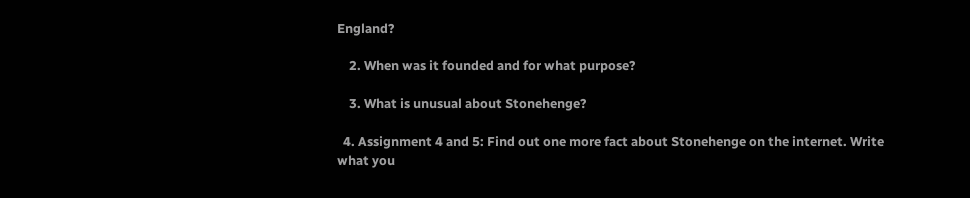England?

    2. When was it founded and for what purpose?

    3. What is unusual about Stonehenge?

  4. Assignment 4 and 5: Find out one more fact about Stonehenge on the internet. Write what you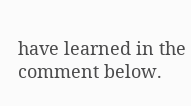have learned in the comment below.